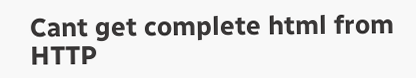Cant get complete html from HTTP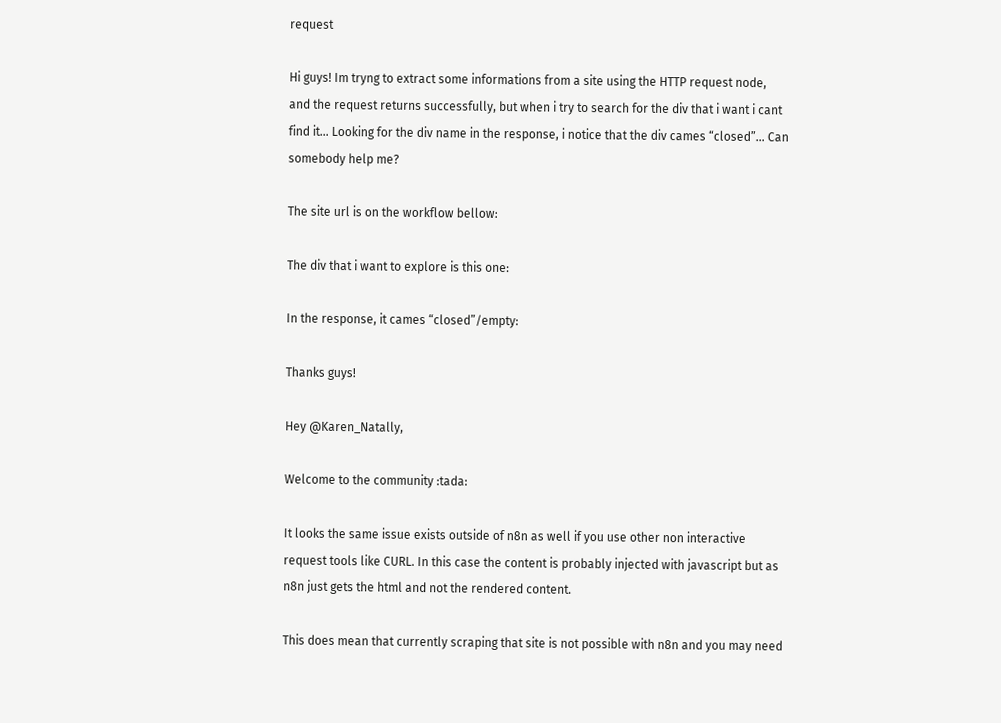request

Hi guys! Im tryng to extract some informations from a site using the HTTP request node, and the request returns successfully, but when i try to search for the div that i want i cant find it… Looking for the div name in the response, i notice that the div cames “closed”… Can somebody help me?

The site url is on the workflow bellow:

The div that i want to explore is this one:

In the response, it cames “closed”/empty:

Thanks guys!

Hey @Karen_Natally,

Welcome to the community :tada:

It looks the same issue exists outside of n8n as well if you use other non interactive request tools like CURL. In this case the content is probably injected with javascript but as n8n just gets the html and not the rendered content.

This does mean that currently scraping that site is not possible with n8n and you may need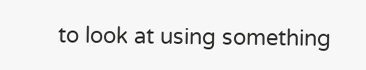to look at using something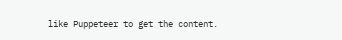like Puppeteer to get the content.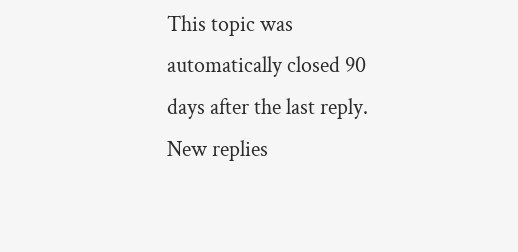This topic was automatically closed 90 days after the last reply. New replies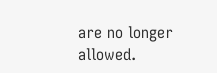are no longer allowed.